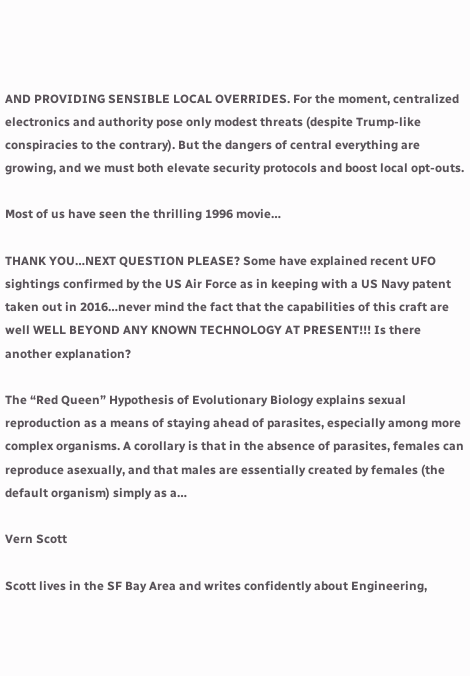AND PROVIDING SENSIBLE LOCAL OVERRIDES. For the moment, centralized electronics and authority pose only modest threats (despite Trump-like conspiracies to the contrary). But the dangers of central everything are growing, and we must both elevate security protocols and boost local opt-outs.

Most of us have seen the thrilling 1996 movie…

THANK YOU…NEXT QUESTION PLEASE? Some have explained recent UFO sightings confirmed by the US Air Force as in keeping with a US Navy patent taken out in 2016…never mind the fact that the capabilities of this craft are well WELL BEYOND ANY KNOWN TECHNOLOGY AT PRESENT!!! Is there another explanation?

The “Red Queen” Hypothesis of Evolutionary Biology explains sexual reproduction as a means of staying ahead of parasites, especially among more complex organisms. A corollary is that in the absence of parasites, females can reproduce asexually, and that males are essentially created by females (the default organism) simply as a…

Vern Scott

Scott lives in the SF Bay Area and writes confidently about Engineering,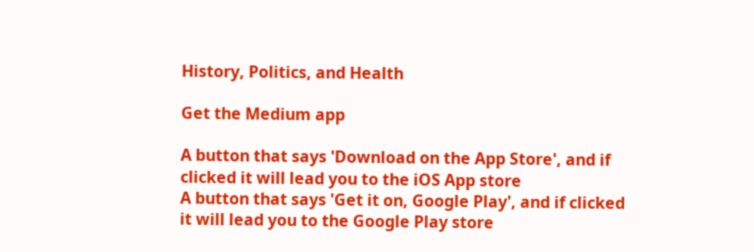History, Politics, and Health

Get the Medium app

A button that says 'Download on the App Store', and if clicked it will lead you to the iOS App store
A button that says 'Get it on, Google Play', and if clicked it will lead you to the Google Play store